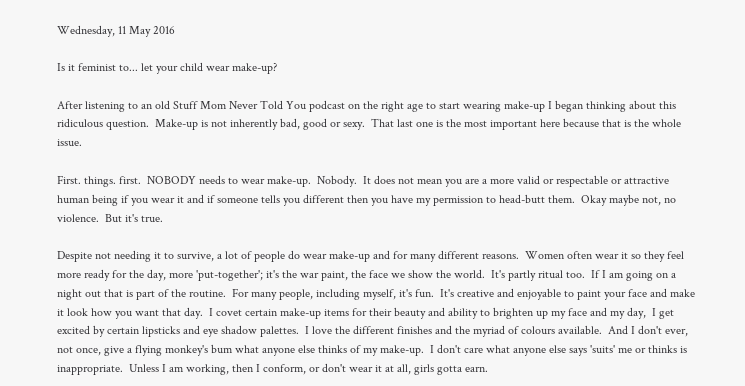Wednesday, 11 May 2016

Is it feminist to... let your child wear make-up?

After listening to an old Stuff Mom Never Told You podcast on the right age to start wearing make-up I began thinking about this ridiculous question.  Make-up is not inherently bad, good or sexy.  That last one is the most important here because that is the whole issue.

First. things. first.  NOBODY needs to wear make-up.  Nobody.  It does not mean you are a more valid or respectable or attractive human being if you wear it and if someone tells you different then you have my permission to head-butt them.  Okay maybe not, no violence.  But it's true.

Despite not needing it to survive, a lot of people do wear make-up and for many different reasons.  Women often wear it so they feel more ready for the day, more 'put-together'; it's the war paint, the face we show the world.  It's partly ritual too.  If I am going on a night out that is part of the routine.  For many people, including myself, it's fun.  It's creative and enjoyable to paint your face and make it look how you want that day.  I covet certain make-up items for their beauty and ability to brighten up my face and my day,  I get excited by certain lipsticks and eye shadow palettes.  I love the different finishes and the myriad of colours available.  And I don't ever, not once, give a flying monkey's bum what anyone else thinks of my make-up.  I don't care what anyone else says 'suits' me or thinks is inappropriate.  Unless I am working, then I conform, or don't wear it at all, girls gotta earn.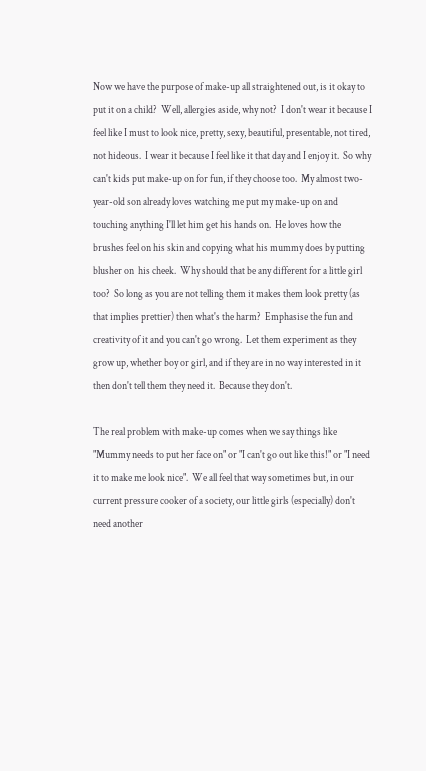Now we have the purpose of make-up all straightened out, is it okay to put it on a child?  Well, allergies aside, why not?  I don't wear it because I feel like I must to look nice, pretty, sexy, beautiful, presentable, not tired, not hideous.  I wear it because I feel like it that day and I enjoy it.  So why can't kids put make-up on for fun, if they choose too.  My almost two-year-old son already loves watching me put my make-up on and touching anything I'll let him get his hands on.  He loves how the brushes feel on his skin and copying what his mummy does by putting blusher on  his cheek.  Why should that be any different for a little girl too?  So long as you are not telling them it makes them look pretty (as that implies prettier) then what's the harm?  Emphasise the fun and creativity of it and you can't go wrong.  Let them experiment as they grow up, whether boy or girl, and if they are in no way interested in it then don't tell them they need it.  Because they don't.

The real problem with make-up comes when we say things like "Mummy needs to put her face on" or "I can't go out like this!" or "I need it to make me look nice".  We all feel that way sometimes but, in our current pressure cooker of a society, our little girls (especially) don't need another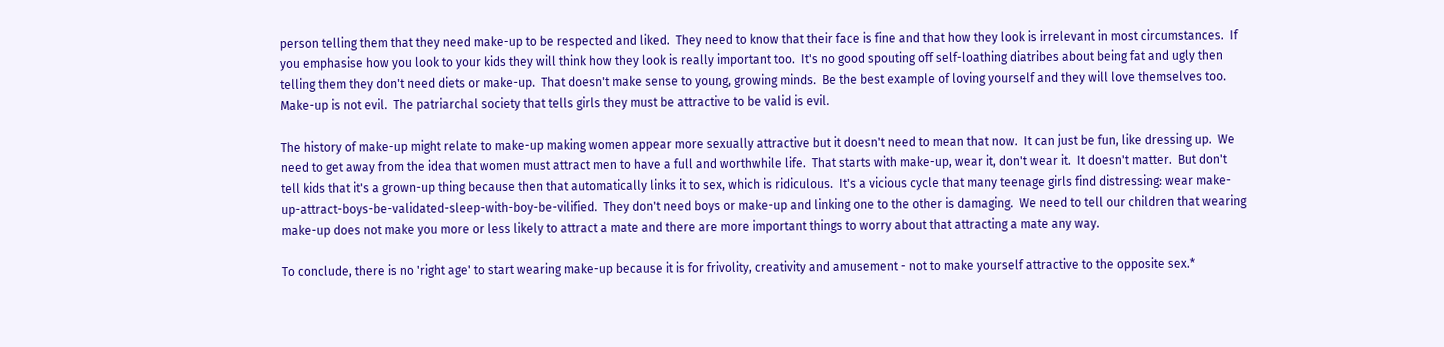person telling them that they need make-up to be respected and liked.  They need to know that their face is fine and that how they look is irrelevant in most circumstances.  If you emphasise how you look to your kids they will think how they look is really important too.  It's no good spouting off self-loathing diatribes about being fat and ugly then telling them they don't need diets or make-up.  That doesn't make sense to young, growing minds.  Be the best example of loving yourself and they will love themselves too.  Make-up is not evil.  The patriarchal society that tells girls they must be attractive to be valid is evil.

The history of make-up might relate to make-up making women appear more sexually attractive but it doesn't need to mean that now.  It can just be fun, like dressing up.  We need to get away from the idea that women must attract men to have a full and worthwhile life.  That starts with make-up, wear it, don't wear it.  It doesn't matter.  But don't tell kids that it's a grown-up thing because then that automatically links it to sex, which is ridiculous.  It's a vicious cycle that many teenage girls find distressing: wear make-up-attract-boys-be-validated-sleep-with-boy-be-vilified.  They don't need boys or make-up and linking one to the other is damaging.  We need to tell our children that wearing make-up does not make you more or less likely to attract a mate and there are more important things to worry about that attracting a mate any way.

To conclude, there is no 'right age' to start wearing make-up because it is for frivolity, creativity and amusement - not to make yourself attractive to the opposite sex.*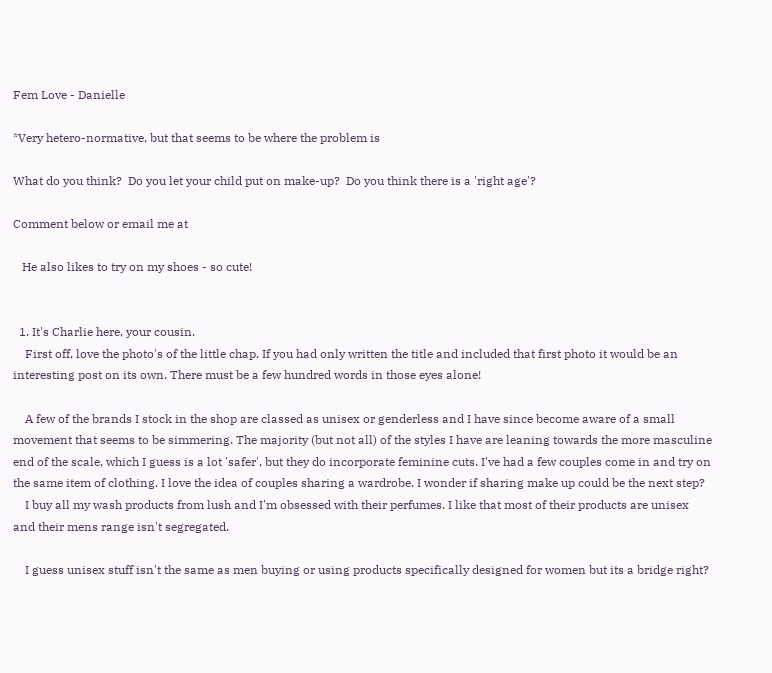Fem Love - Danielle

*Very hetero-normative, but that seems to be where the problem is

What do you think?  Do you let your child put on make-up?  Do you think there is a 'right age'?

Comment below or email me at

   He also likes to try on my shoes - so cute!


  1. It's Charlie here, your cousin.
    First off, love the photo's of the little chap. If you had only written the title and included that first photo it would be an interesting post on its own. There must be a few hundred words in those eyes alone!

    A few of the brands I stock in the shop are classed as unisex or genderless and I have since become aware of a small movement that seems to be simmering. The majority (but not all) of the styles I have are leaning towards the more masculine end of the scale, which I guess is a lot 'safer', but they do incorporate feminine cuts. I've had a few couples come in and try on the same item of clothing. I love the idea of couples sharing a wardrobe. I wonder if sharing make up could be the next step?
    I buy all my wash products from lush and I'm obsessed with their perfumes. I like that most of their products are unisex and their mens range isn't segregated.

    I guess unisex stuff isn't the same as men buying or using products specifically designed for women but its a bridge right?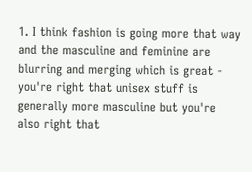1. I think fashion is going more that way and the masculine and feminine are blurring and merging which is great - you're right that unisex stuff is generally more masculine but you're also right that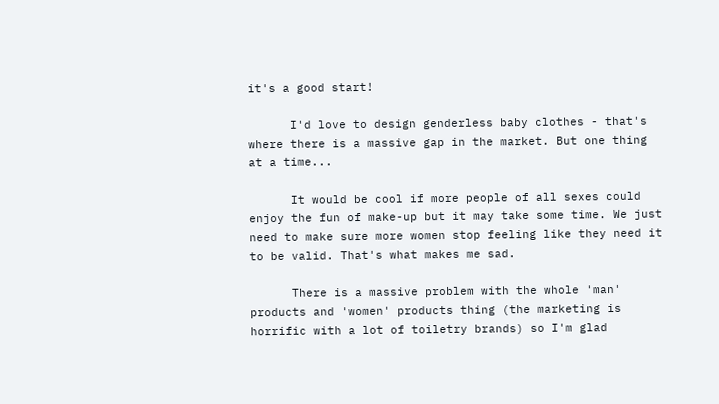it's a good start!

      I'd love to design genderless baby clothes - that's where there is a massive gap in the market. But one thing at a time...

      It would be cool if more people of all sexes could enjoy the fun of make-up but it may take some time. We just need to make sure more women stop feeling like they need it to be valid. That's what makes me sad.

      There is a massive problem with the whole 'man' products and 'women' products thing (the marketing is horrific with a lot of toiletry brands) so I'm glad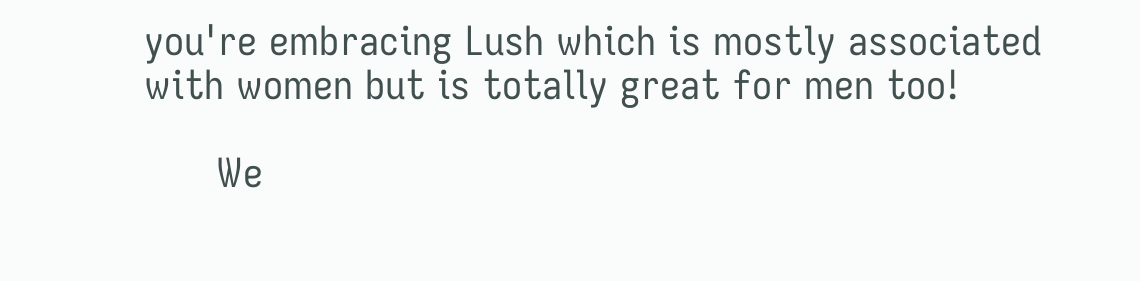you're embracing Lush which is mostly associated with women but is totally great for men too!

      We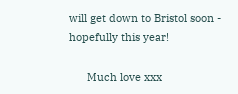will get down to Bristol soon - hopefully this year!

      Much love xxx